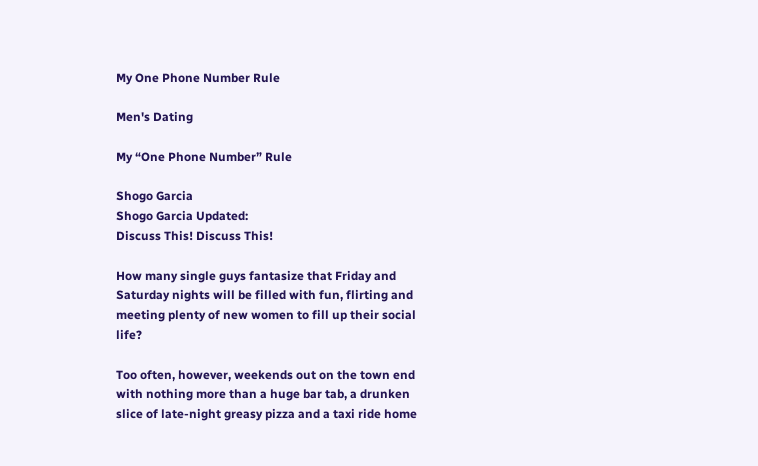My One Phone Number Rule

Men's Dating

My “One Phone Number” Rule

Shogo Garcia
Shogo Garcia Updated:
Discuss This! Discuss This!

How many single guys fantasize that Friday and Saturday nights will be filled with fun, flirting and meeting plenty of new women to fill up their social life?

Too often, however, weekends out on the town end with nothing more than a huge bar tab, a drunken slice of late-night greasy pizza and a taxi ride home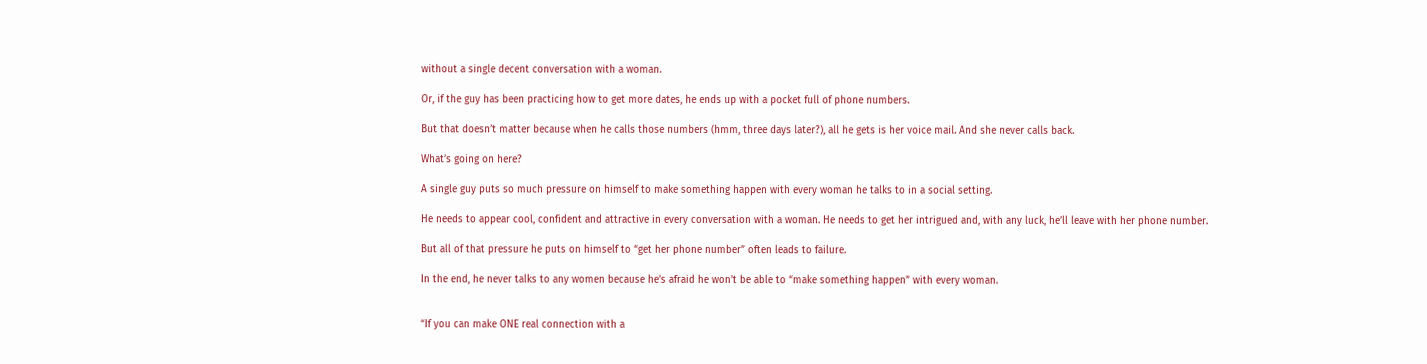without a single decent conversation with a woman.

Or, if the guy has been practicing how to get more dates, he ends up with a pocket full of phone numbers.

But that doesn’t matter because when he calls those numbers (hmm, three days later?), all he gets is her voice mail. And she never calls back.

What’s going on here?

A single guy puts so much pressure on himself to make something happen with every woman he talks to in a social setting.

He needs to appear cool, confident and attractive in every conversation with a woman. He needs to get her intrigued and, with any luck, he’ll leave with her phone number.

But all of that pressure he puts on himself to “get her phone number” often leads to failure.

In the end, he never talks to any women because he’s afraid he won’t be able to “make something happen” with every woman.


“If you can make ONE real connection with a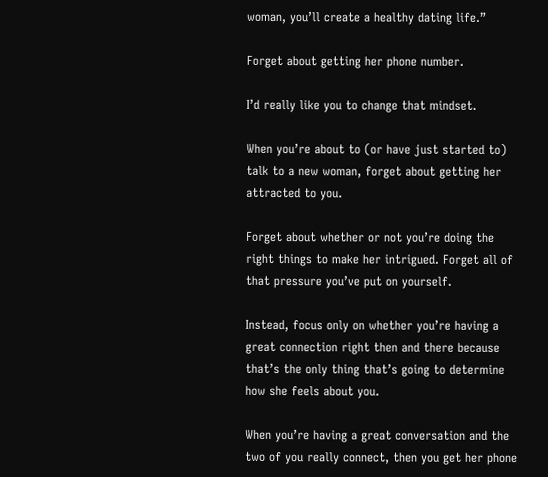woman, you’ll create a healthy dating life.”

Forget about getting her phone number.

I’d really like you to change that mindset.

When you’re about to (or have just started to) talk to a new woman, forget about getting her attracted to you.

Forget about whether or not you’re doing the right things to make her intrigued. Forget all of that pressure you’ve put on yourself.

Instead, focus only on whether you’re having a great connection right then and there because that’s the only thing that’s going to determine how she feels about you.

When you’re having a great conversation and the two of you really connect, then you get her phone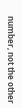number, not the other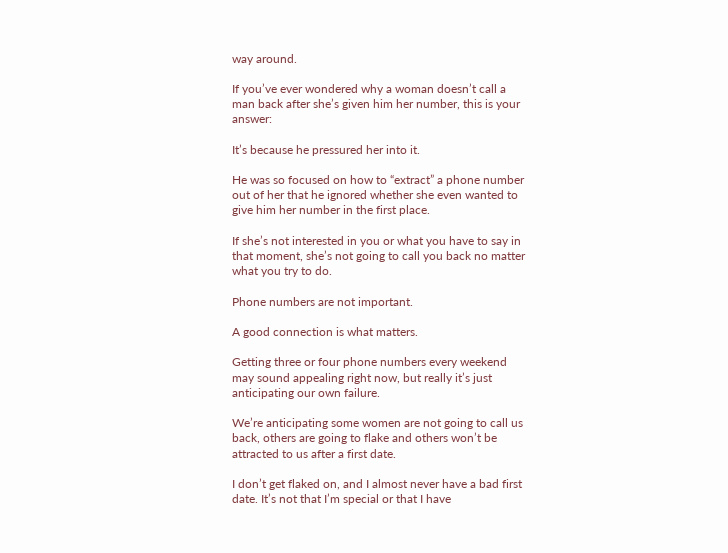way around.

If you’ve ever wondered why a woman doesn’t call a man back after she’s given him her number, this is your answer:

It’s because he pressured her into it.

He was so focused on how to “extract” a phone number out of her that he ignored whether she even wanted to give him her number in the first place.

If she’s not interested in you or what you have to say in that moment, she’s not going to call you back no matter what you try to do.

Phone numbers are not important.

A good connection is what matters.

Getting three or four phone numbers every weekend may sound appealing right now, but really it’s just anticipating our own failure.

We’re anticipating some women are not going to call us back, others are going to flake and others won’t be attracted to us after a first date.

I don’t get flaked on, and I almost never have a bad first date. It’s not that I’m special or that I have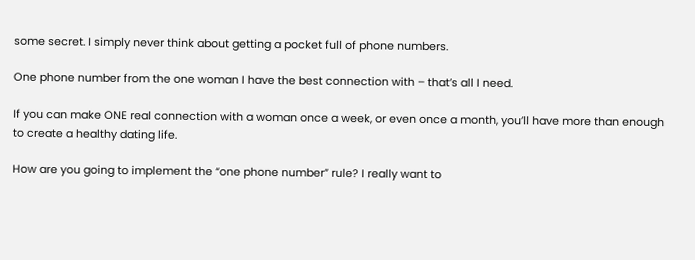some secret. I simply never think about getting a pocket full of phone numbers.

One phone number from the one woman I have the best connection with – that’s all I need.

If you can make ONE real connection with a woman once a week, or even once a month, you’ll have more than enough to create a healthy dating life.

How are you going to implement the “one phone number” rule? I really want to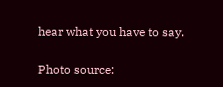hear what you have to say.

Photo source: